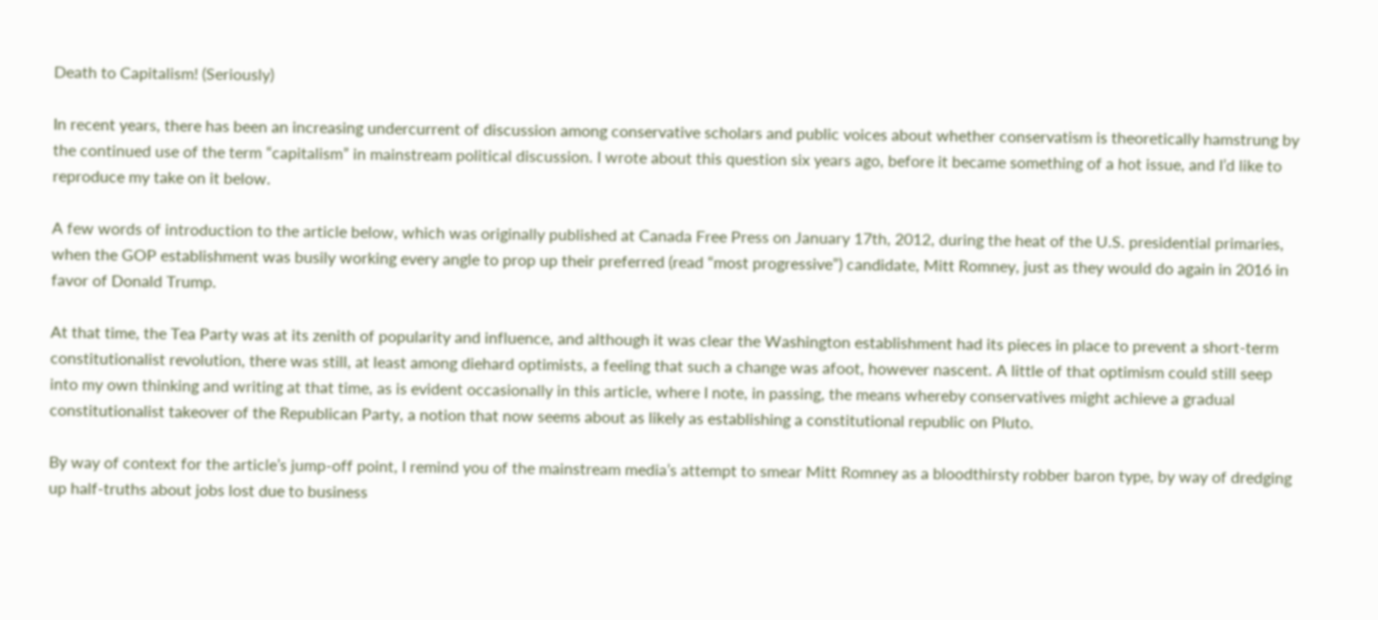Death to Capitalism! (Seriously)

In recent years, there has been an increasing undercurrent of discussion among conservative scholars and public voices about whether conservatism is theoretically hamstrung by the continued use of the term “capitalism” in mainstream political discussion. I wrote about this question six years ago, before it became something of a hot issue, and I’d like to reproduce my take on it below.

A few words of introduction to the article below, which was originally published at Canada Free Press on January 17th, 2012, during the heat of the U.S. presidential primaries, when the GOP establishment was busily working every angle to prop up their preferred (read “most progressive”) candidate, Mitt Romney, just as they would do again in 2016 in favor of Donald Trump.

At that time, the Tea Party was at its zenith of popularity and influence, and although it was clear the Washington establishment had its pieces in place to prevent a short-term constitutionalist revolution, there was still, at least among diehard optimists, a feeling that such a change was afoot, however nascent. A little of that optimism could still seep into my own thinking and writing at that time, as is evident occasionally in this article, where I note, in passing, the means whereby conservatives might achieve a gradual constitutionalist takeover of the Republican Party, a notion that now seems about as likely as establishing a constitutional republic on Pluto.

By way of context for the article’s jump-off point, I remind you of the mainstream media’s attempt to smear Mitt Romney as a bloodthirsty robber baron type, by way of dredging up half-truths about jobs lost due to business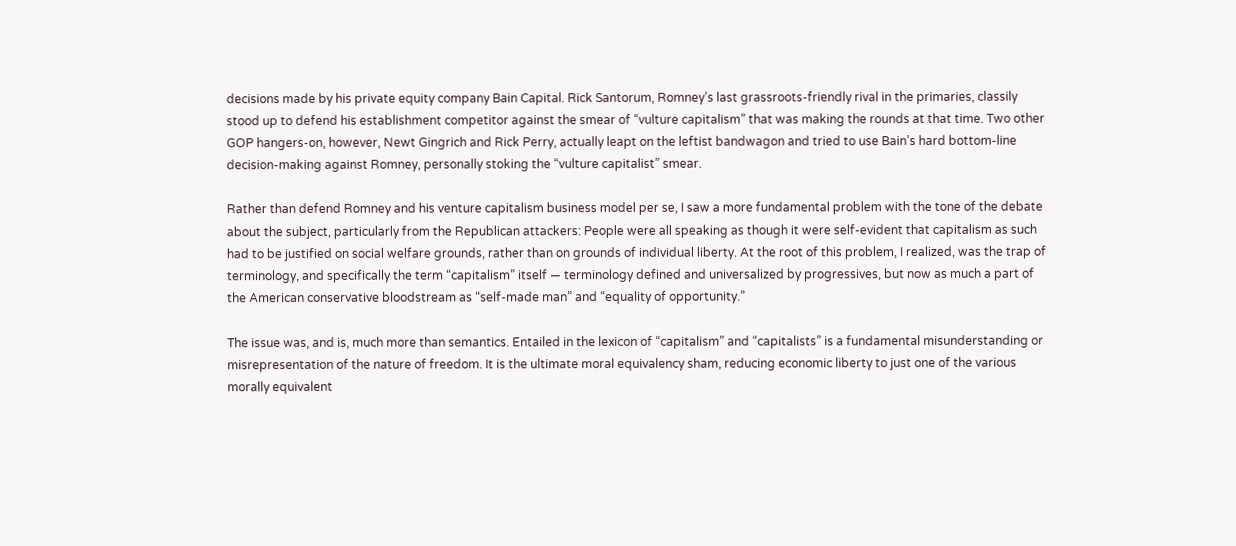decisions made by his private equity company Bain Capital. Rick Santorum, Romney’s last grassroots-friendly rival in the primaries, classily stood up to defend his establishment competitor against the smear of “vulture capitalism” that was making the rounds at that time. Two other GOP hangers-on, however, Newt Gingrich and Rick Perry, actually leapt on the leftist bandwagon and tried to use Bain’s hard bottom-line decision-making against Romney, personally stoking the “vulture capitalist” smear.

Rather than defend Romney and his venture capitalism business model per se, I saw a more fundamental problem with the tone of the debate about the subject, particularly from the Republican attackers: People were all speaking as though it were self-evident that capitalism as such had to be justified on social welfare grounds, rather than on grounds of individual liberty. At the root of this problem, I realized, was the trap of terminology, and specifically the term “capitalism” itself — terminology defined and universalized by progressives, but now as much a part of the American conservative bloodstream as “self-made man” and “equality of opportunity.”

The issue was, and is, much more than semantics. Entailed in the lexicon of “capitalism” and “capitalists” is a fundamental misunderstanding or misrepresentation of the nature of freedom. It is the ultimate moral equivalency sham, reducing economic liberty to just one of the various morally equivalent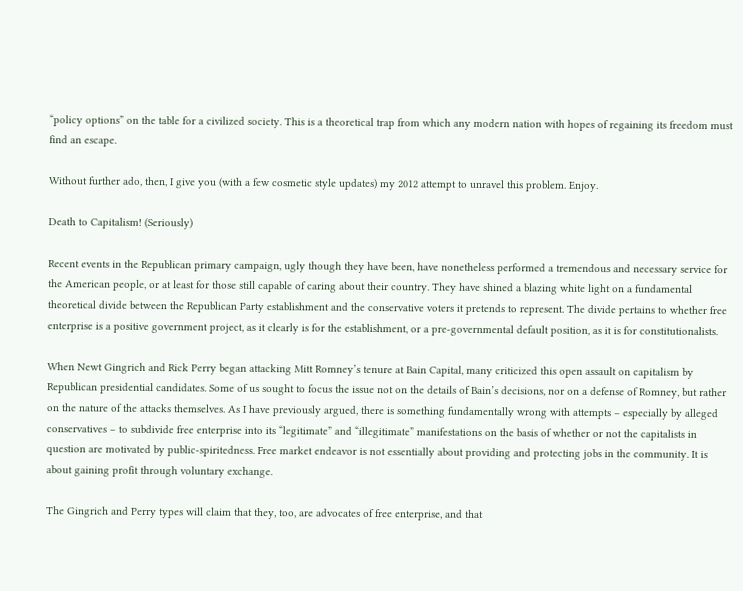“policy options” on the table for a civilized society. This is a theoretical trap from which any modern nation with hopes of regaining its freedom must find an escape.

Without further ado, then, I give you (with a few cosmetic style updates) my 2012 attempt to unravel this problem. Enjoy.

Death to Capitalism! (Seriously)

Recent events in the Republican primary campaign, ugly though they have been, have nonetheless performed a tremendous and necessary service for the American people, or at least for those still capable of caring about their country. They have shined a blazing white light on a fundamental theoretical divide between the Republican Party establishment and the conservative voters it pretends to represent. The divide pertains to whether free enterprise is a positive government project, as it clearly is for the establishment, or a pre-governmental default position, as it is for constitutionalists.

When Newt Gingrich and Rick Perry began attacking Mitt Romney’s tenure at Bain Capital, many criticized this open assault on capitalism by Republican presidential candidates. Some of us sought to focus the issue not on the details of Bain’s decisions, nor on a defense of Romney, but rather on the nature of the attacks themselves. As I have previously argued, there is something fundamentally wrong with attempts – especially by alleged conservatives – to subdivide free enterprise into its “legitimate” and “illegitimate” manifestations on the basis of whether or not the capitalists in question are motivated by public-spiritedness. Free market endeavor is not essentially about providing and protecting jobs in the community. It is about gaining profit through voluntary exchange.

The Gingrich and Perry types will claim that they, too, are advocates of free enterprise, and that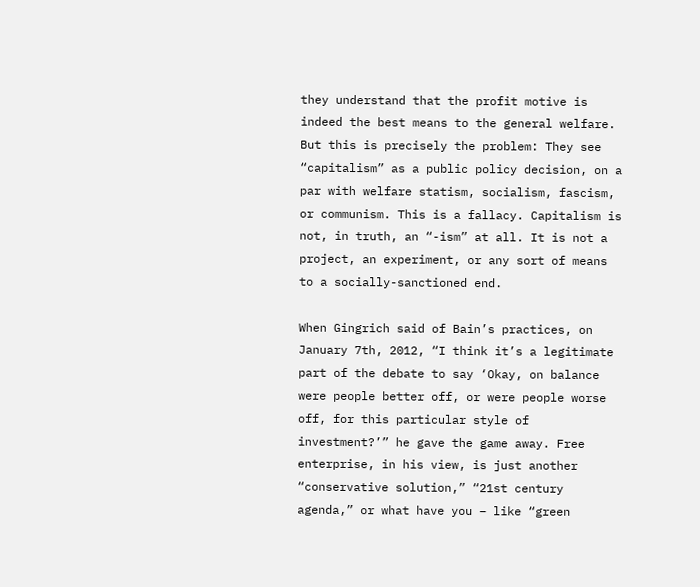they understand that the profit motive is indeed the best means to the general welfare. But this is precisely the problem: They see “capitalism” as a public policy decision, on a par with welfare statism, socialism, fascism, or communism. This is a fallacy. Capitalism is not, in truth, an “-ism” at all. It is not a project, an experiment, or any sort of means to a socially-sanctioned end.

When Gingrich said of Bain’s practices, on January 7th, 2012, “I think it’s a legitimate part of the debate to say ‘Okay, on balance were people better off, or were people worse off, for this particular style of investment?’” he gave the game away. Free enterprise, in his view, is just another “conservative solution,” “21st century agenda,” or what have you – like “green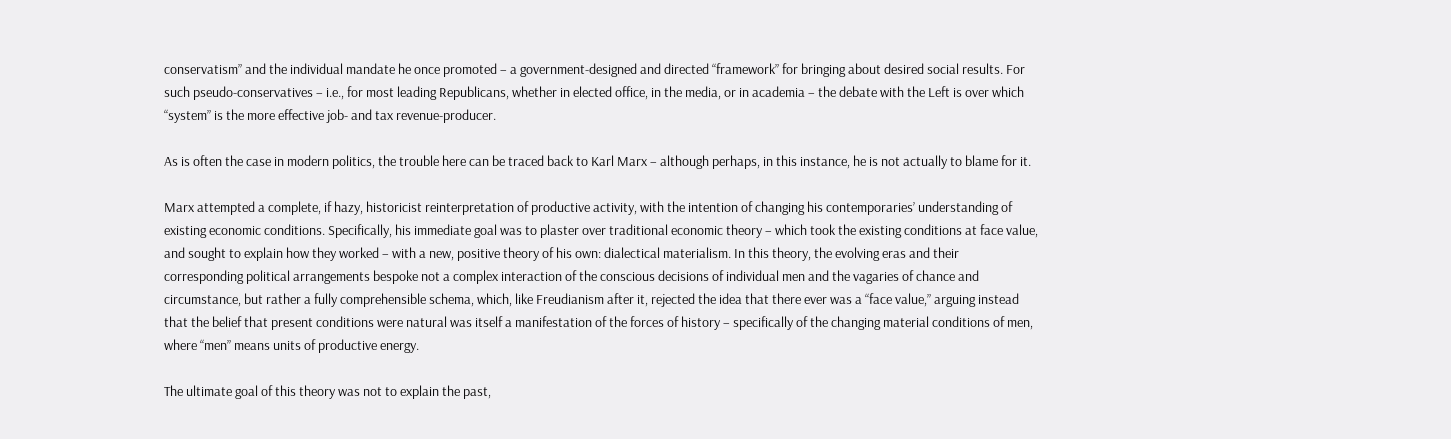conservatism” and the individual mandate he once promoted – a government-designed and directed “framework” for bringing about desired social results. For such pseudo-conservatives – i.e., for most leading Republicans, whether in elected office, in the media, or in academia – the debate with the Left is over which “system” is the more effective job- and tax revenue-producer.

As is often the case in modern politics, the trouble here can be traced back to Karl Marx – although perhaps, in this instance, he is not actually to blame for it.

Marx attempted a complete, if hazy, historicist reinterpretation of productive activity, with the intention of changing his contemporaries’ understanding of existing economic conditions. Specifically, his immediate goal was to plaster over traditional economic theory – which took the existing conditions at face value, and sought to explain how they worked – with a new, positive theory of his own: dialectical materialism. In this theory, the evolving eras and their corresponding political arrangements bespoke not a complex interaction of the conscious decisions of individual men and the vagaries of chance and circumstance, but rather a fully comprehensible schema, which, like Freudianism after it, rejected the idea that there ever was a “face value,” arguing instead that the belief that present conditions were natural was itself a manifestation of the forces of history – specifically of the changing material conditions of men, where “men” means units of productive energy.

The ultimate goal of this theory was not to explain the past,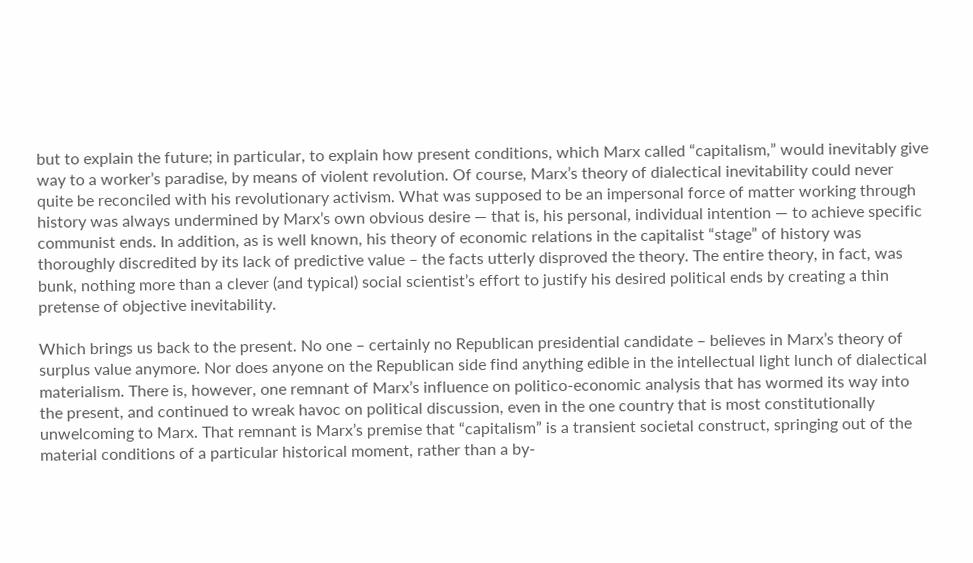but to explain the future; in particular, to explain how present conditions, which Marx called “capitalism,” would inevitably give way to a worker’s paradise, by means of violent revolution. Of course, Marx’s theory of dialectical inevitability could never quite be reconciled with his revolutionary activism. What was supposed to be an impersonal force of matter working through history was always undermined by Marx’s own obvious desire — that is, his personal, individual intention — to achieve specific communist ends. In addition, as is well known, his theory of economic relations in the capitalist “stage” of history was thoroughly discredited by its lack of predictive value – the facts utterly disproved the theory. The entire theory, in fact, was bunk, nothing more than a clever (and typical) social scientist’s effort to justify his desired political ends by creating a thin pretense of objective inevitability.

Which brings us back to the present. No one – certainly no Republican presidential candidate – believes in Marx’s theory of surplus value anymore. Nor does anyone on the Republican side find anything edible in the intellectual light lunch of dialectical materialism. There is, however, one remnant of Marx’s influence on politico-economic analysis that has wormed its way into the present, and continued to wreak havoc on political discussion, even in the one country that is most constitutionally unwelcoming to Marx. That remnant is Marx’s premise that “capitalism” is a transient societal construct, springing out of the material conditions of a particular historical moment, rather than a by-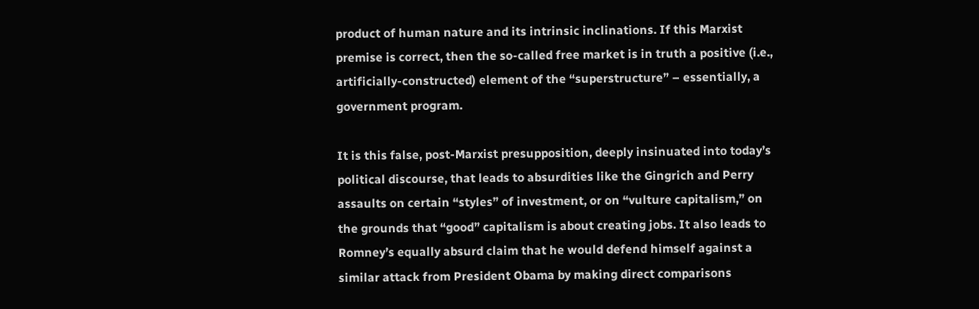product of human nature and its intrinsic inclinations. If this Marxist premise is correct, then the so-called free market is in truth a positive (i.e., artificially-constructed) element of the “superstructure” – essentially, a government program.

It is this false, post-Marxist presupposition, deeply insinuated into today’s political discourse, that leads to absurdities like the Gingrich and Perry assaults on certain “styles” of investment, or on “vulture capitalism,” on the grounds that “good” capitalism is about creating jobs. It also leads to Romney’s equally absurd claim that he would defend himself against a similar attack from President Obama by making direct comparisons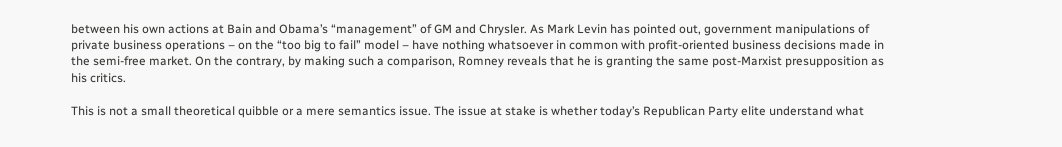between his own actions at Bain and Obama’s “management” of GM and Chrysler. As Mark Levin has pointed out, government manipulations of private business operations – on the “too big to fail” model – have nothing whatsoever in common with profit-oriented business decisions made in the semi-free market. On the contrary, by making such a comparison, Romney reveals that he is granting the same post-Marxist presupposition as his critics.

This is not a small theoretical quibble or a mere semantics issue. The issue at stake is whether today’s Republican Party elite understand what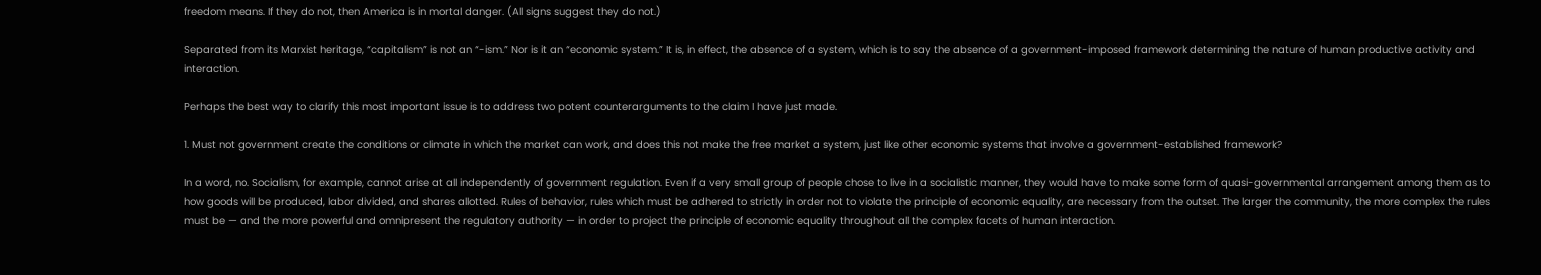freedom means. If they do not, then America is in mortal danger. (All signs suggest they do not.)

Separated from its Marxist heritage, “capitalism” is not an “-ism.” Nor is it an “economic system.” It is, in effect, the absence of a system, which is to say the absence of a government-imposed framework determining the nature of human productive activity and interaction.

Perhaps the best way to clarify this most important issue is to address two potent counterarguments to the claim I have just made.

1. Must not government create the conditions or climate in which the market can work, and does this not make the free market a system, just like other economic systems that involve a government-established framework?

In a word, no. Socialism, for example, cannot arise at all independently of government regulation. Even if a very small group of people chose to live in a socialistic manner, they would have to make some form of quasi-governmental arrangement among them as to how goods will be produced, labor divided, and shares allotted. Rules of behavior, rules which must be adhered to strictly in order not to violate the principle of economic equality, are necessary from the outset. The larger the community, the more complex the rules must be — and the more powerful and omnipresent the regulatory authority — in order to project the principle of economic equality throughout all the complex facets of human interaction.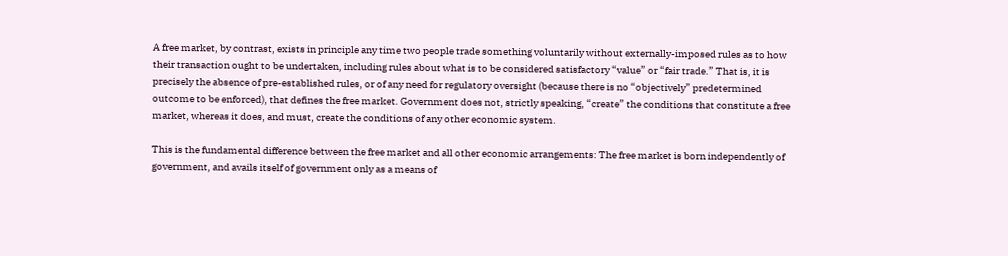A free market, by contrast, exists in principle any time two people trade something voluntarily without externally-imposed rules as to how their transaction ought to be undertaken, including rules about what is to be considered satisfactory “value” or “fair trade.” That is, it is precisely the absence of pre-established rules, or of any need for regulatory oversight (because there is no “objectively” predetermined outcome to be enforced), that defines the free market. Government does not, strictly speaking, “create” the conditions that constitute a free market, whereas it does, and must, create the conditions of any other economic system.

This is the fundamental difference between the free market and all other economic arrangements: The free market is born independently of government, and avails itself of government only as a means of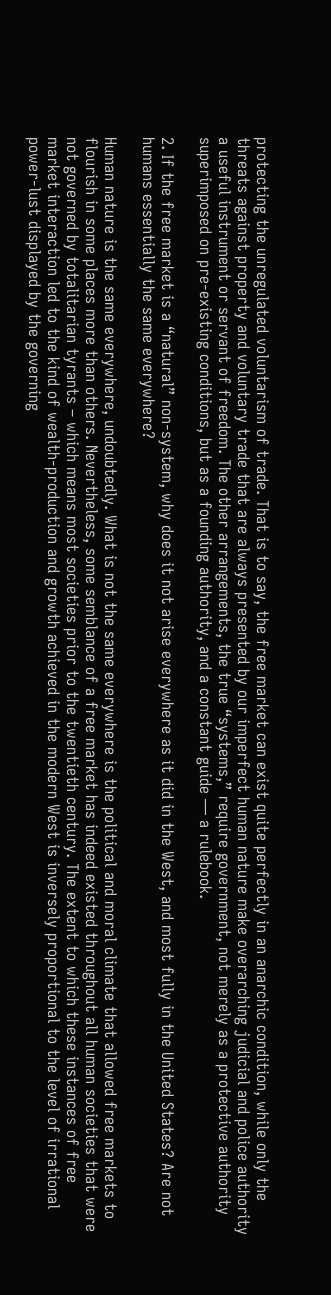protecting the unregulated voluntarism of trade. That is to say, the free market can exist quite perfectly in an anarchic condition, while only the threats against property and voluntary trade that are always presented by our imperfect human nature make overarching judicial and police authority a useful instrument or servant of freedom. The other arrangements, the true “systems,” require government, not merely as a protective authority superimposed on pre-existing conditions, but as a founding authority, and a constant guide — a rulebook.

2. If the free market is a “natural” non-system, why does it not arise everywhere as it did in the West, and most fully in the United States? Are not humans essentially the same everywhere?

Human nature is the same everywhere, undoubtedly. What is not the same everywhere is the political and moral climate that allowed free markets to flourish in some places more than others. Nevertheless, some semblance of a free market has indeed existed throughout all human societies that were not governed by totalitarian tyrants – which means most societies prior to the twentieth century. The extent to which these instances of free market interaction led to the kind of wealth-production and growth achieved in the modern West is inversely proportional to the level of irrational power-lust displayed by the governing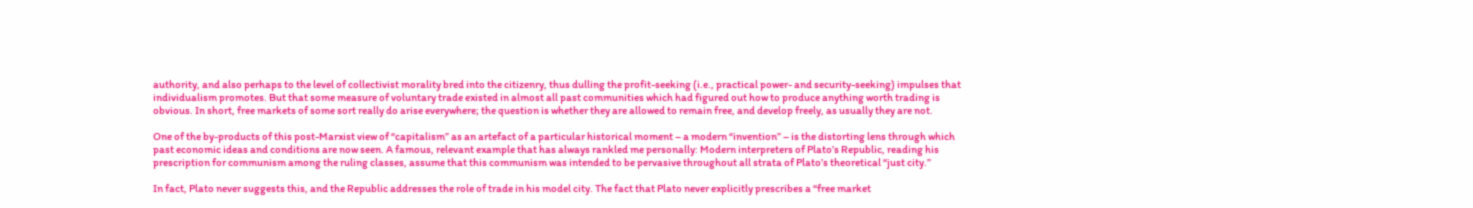authority, and also perhaps to the level of collectivist morality bred into the citizenry, thus dulling the profit-seeking (i.e., practical power- and security-seeking) impulses that individualism promotes. But that some measure of voluntary trade existed in almost all past communities which had figured out how to produce anything worth trading is obvious. In short, free markets of some sort really do arise everywhere; the question is whether they are allowed to remain free, and develop freely, as usually they are not.

One of the by-products of this post-Marxist view of “capitalism” as an artefact of a particular historical moment – a modern “invention” – is the distorting lens through which past economic ideas and conditions are now seen. A famous, relevant example that has always rankled me personally: Modern interpreters of Plato’s Republic, reading his prescription for communism among the ruling classes, assume that this communism was intended to be pervasive throughout all strata of Plato’s theoretical “just city.”

In fact, Plato never suggests this, and the Republic addresses the role of trade in his model city. The fact that Plato never explicitly prescribes a “free market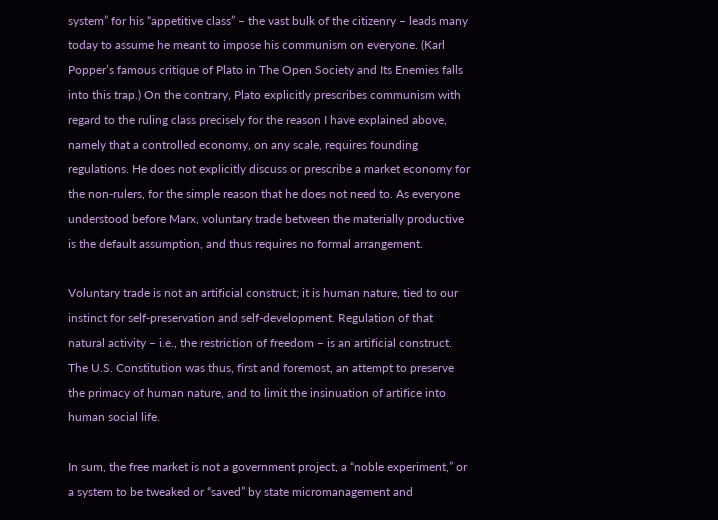system” for his “appetitive class” – the vast bulk of the citizenry – leads many today to assume he meant to impose his communism on everyone. (Karl Popper’s famous critique of Plato in The Open Society and Its Enemies falls into this trap.) On the contrary, Plato explicitly prescribes communism with regard to the ruling class precisely for the reason I have explained above, namely that a controlled economy, on any scale, requires founding regulations. He does not explicitly discuss or prescribe a market economy for the non-rulers, for the simple reason that he does not need to. As everyone understood before Marx, voluntary trade between the materially productive is the default assumption, and thus requires no formal arrangement.

Voluntary trade is not an artificial construct; it is human nature, tied to our instinct for self-preservation and self-development. Regulation of that natural activity – i.e., the restriction of freedom – is an artificial construct. The U.S. Constitution was thus, first and foremost, an attempt to preserve the primacy of human nature, and to limit the insinuation of artifice into human social life.

In sum, the free market is not a government project, a “noble experiment,” or a system to be tweaked or “saved” by state micromanagement and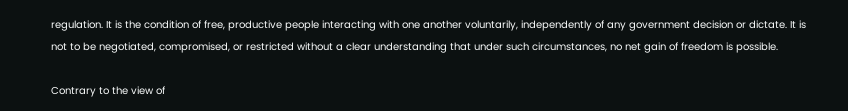regulation. It is the condition of free, productive people interacting with one another voluntarily, independently of any government decision or dictate. It is not to be negotiated, compromised, or restricted without a clear understanding that under such circumstances, no net gain of freedom is possible.

Contrary to the view of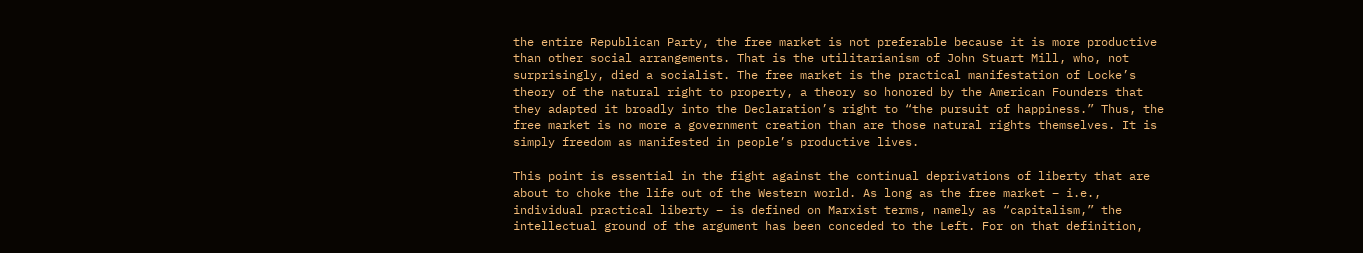the entire Republican Party, the free market is not preferable because it is more productive than other social arrangements. That is the utilitarianism of John Stuart Mill, who, not surprisingly, died a socialist. The free market is the practical manifestation of Locke’s theory of the natural right to property, a theory so honored by the American Founders that they adapted it broadly into the Declaration’s right to “the pursuit of happiness.” Thus, the free market is no more a government creation than are those natural rights themselves. It is simply freedom as manifested in people’s productive lives.

This point is essential in the fight against the continual deprivations of liberty that are about to choke the life out of the Western world. As long as the free market – i.e., individual practical liberty – is defined on Marxist terms, namely as “capitalism,” the intellectual ground of the argument has been conceded to the Left. For on that definition,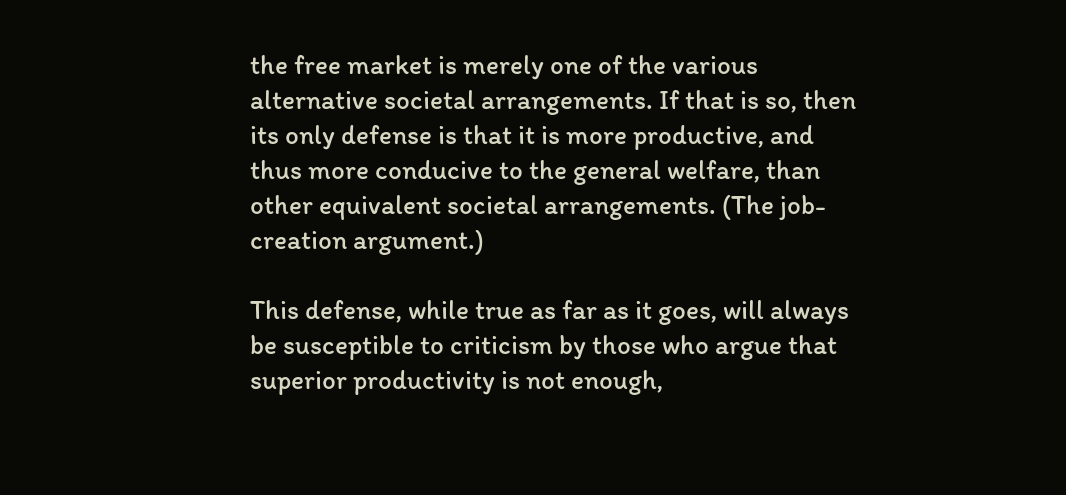the free market is merely one of the various alternative societal arrangements. If that is so, then its only defense is that it is more productive, and thus more conducive to the general welfare, than other equivalent societal arrangements. (The job-creation argument.)

This defense, while true as far as it goes, will always be susceptible to criticism by those who argue that superior productivity is not enough,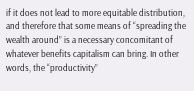if it does not lead to more equitable distribution, and therefore that some means of “spreading the wealth around” is a necessary concomitant of whatever benefits capitalism can bring. In other words, the “productivity”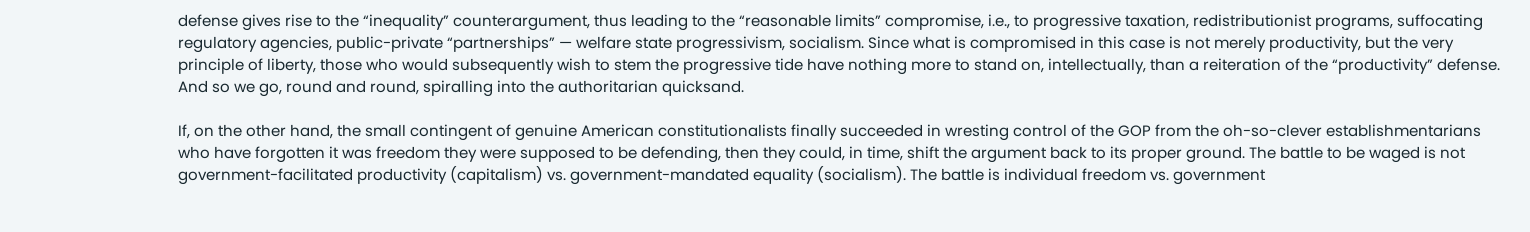defense gives rise to the “inequality” counterargument, thus leading to the “reasonable limits” compromise, i.e., to progressive taxation, redistributionist programs, suffocating regulatory agencies, public-private “partnerships” — welfare state progressivism, socialism. Since what is compromised in this case is not merely productivity, but the very principle of liberty, those who would subsequently wish to stem the progressive tide have nothing more to stand on, intellectually, than a reiteration of the “productivity” defense. And so we go, round and round, spiralling into the authoritarian quicksand.

If, on the other hand, the small contingent of genuine American constitutionalists finally succeeded in wresting control of the GOP from the oh-so-clever establishmentarians who have forgotten it was freedom they were supposed to be defending, then they could, in time, shift the argument back to its proper ground. The battle to be waged is not government-facilitated productivity (capitalism) vs. government-mandated equality (socialism). The battle is individual freedom vs. government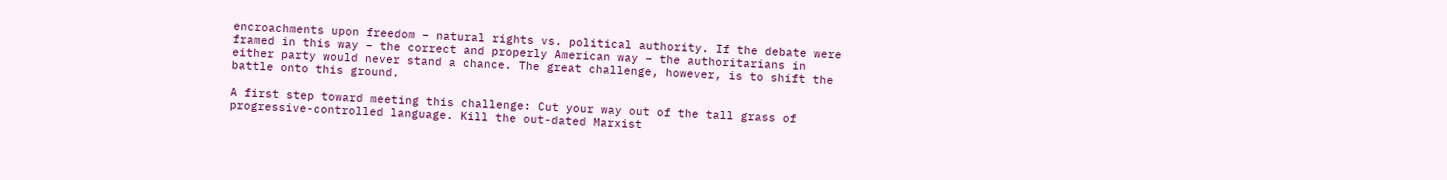encroachments upon freedom – natural rights vs. political authority. If the debate were framed in this way – the correct and properly American way – the authoritarians in either party would never stand a chance. The great challenge, however, is to shift the battle onto this ground.

A first step toward meeting this challenge: Cut your way out of the tall grass of progressive-controlled language. Kill the out-dated Marxist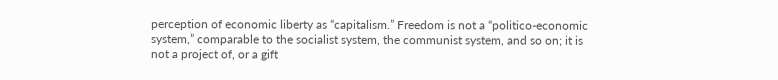perception of economic liberty as “capitalism.” Freedom is not a “politico-economic system,” comparable to the socialist system, the communist system, and so on; it is not a project of, or a gift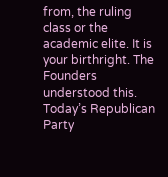from, the ruling class or the academic elite. It is your birthright. The Founders understood this. Today’s Republican Party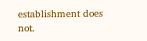establishment does not.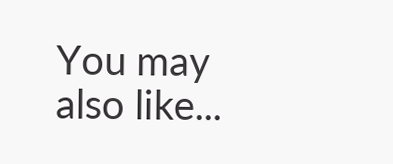You may also like...